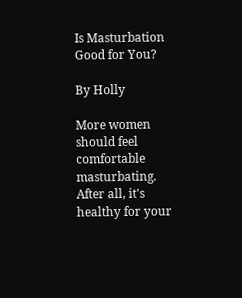Is Masturbation Good for You?

By Holly

More women should feel comfortable masturbating. After all, it's healthy for your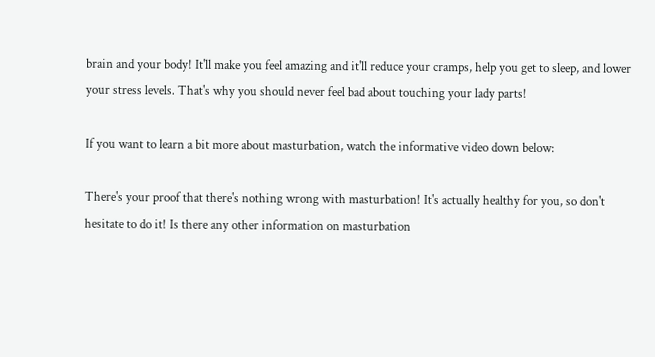brain and your body! It'll make you feel amazing and it'll reduce your cramps, help you get to sleep, and lower your stress levels. That's why you should never feel bad about touching your lady parts!

If you want to learn a bit more about masturbation, watch the informative video down below:

There's your proof that there's nothing wrong with masturbation! It's actually healthy for you, so don't hesitate to do it! Is there any other information on masturbation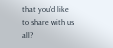that you'd like to share with us all?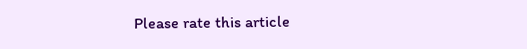Please rate this article